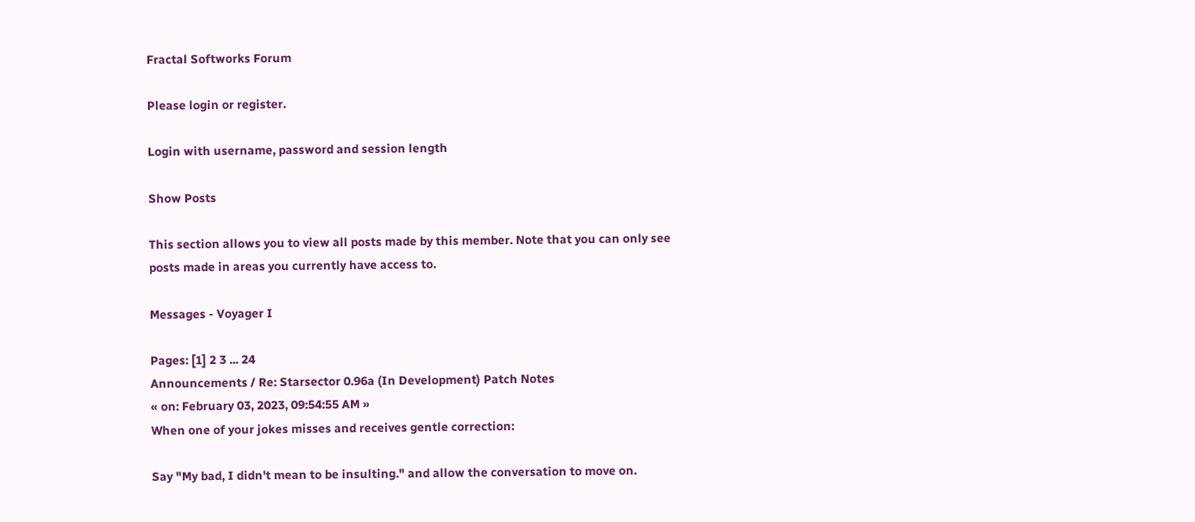Fractal Softworks Forum

Please login or register.

Login with username, password and session length

Show Posts

This section allows you to view all posts made by this member. Note that you can only see posts made in areas you currently have access to.

Messages - Voyager I

Pages: [1] 2 3 ... 24
Announcements / Re: Starsector 0.96a (In Development) Patch Notes
« on: February 03, 2023, 09:54:55 AM »
When one of your jokes misses and receives gentle correction:

Say "My bad, I didn't mean to be insulting." and allow the conversation to move on.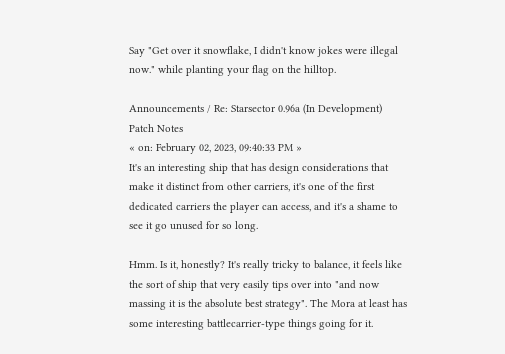Say "Get over it snowflake, I didn't know jokes were illegal now." while planting your flag on the hilltop.

Announcements / Re: Starsector 0.96a (In Development) Patch Notes
« on: February 02, 2023, 09:40:33 PM »
It's an interesting ship that has design considerations that make it distinct from other carriers, it's one of the first dedicated carriers the player can access, and it's a shame to see it go unused for so long.

Hmm. Is it, honestly? It's really tricky to balance, it feels like the sort of ship that very easily tips over into "and now massing it is the absolute best strategy". The Mora at least has some interesting battlecarrier-type things going for it.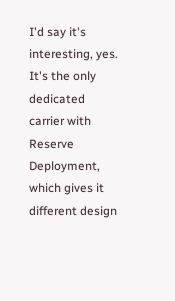I'd say it's interesting, yes. It's the only dedicated carrier with Reserve Deployment, which gives it different design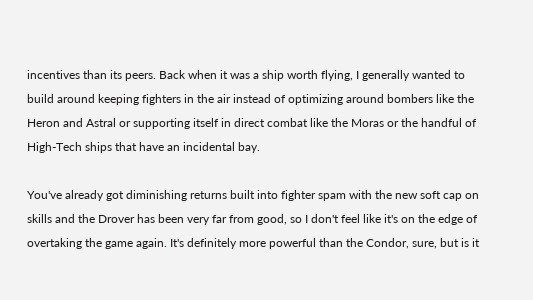incentives than its peers. Back when it was a ship worth flying, I generally wanted to build around keeping fighters in the air instead of optimizing around bombers like the Heron and Astral or supporting itself in direct combat like the Moras or the handful of High-Tech ships that have an incidental bay.

You've already got diminishing returns built into fighter spam with the new soft cap on skills and the Drover has been very far from good, so I don't feel like it's on the edge of overtaking the game again. It's definitely more powerful than the Condor, sure, but is it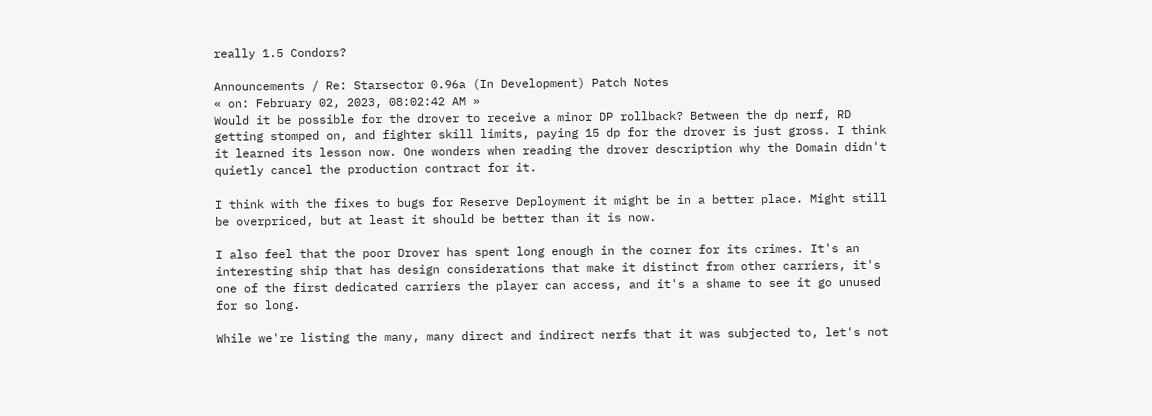really 1.5 Condors?

Announcements / Re: Starsector 0.96a (In Development) Patch Notes
« on: February 02, 2023, 08:02:42 AM »
Would it be possible for the drover to receive a minor DP rollback? Between the dp nerf, RD getting stomped on, and fighter skill limits, paying 15 dp for the drover is just gross. I think it learned its lesson now. One wonders when reading the drover description why the Domain didn't quietly cancel the production contract for it.

I think with the fixes to bugs for Reserve Deployment it might be in a better place. Might still be overpriced, but at least it should be better than it is now.

I also feel that the poor Drover has spent long enough in the corner for its crimes. It's an interesting ship that has design considerations that make it distinct from other carriers, it's one of the first dedicated carriers the player can access, and it's a shame to see it go unused for so long.

While we're listing the many, many direct and indirect nerfs that it was subjected to, let's not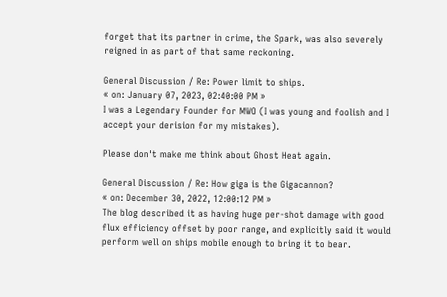forget that its partner in crime, the Spark, was also severely reigned in as part of that same reckoning.

General Discussion / Re: Power limit to ships.
« on: January 07, 2023, 02:40:00 PM »
I was a Legendary Founder for MWO (I was young and foolish and I accept your derision for my mistakes).

Please don't make me think about Ghost Heat again.

General Discussion / Re: How giga is the Gigacannon?
« on: December 30, 2022, 12:00:12 PM »
The blog described it as having huge per-shot damage with good flux efficiency offset by poor range, and explicitly said it would perform well on ships mobile enough to bring it to bear.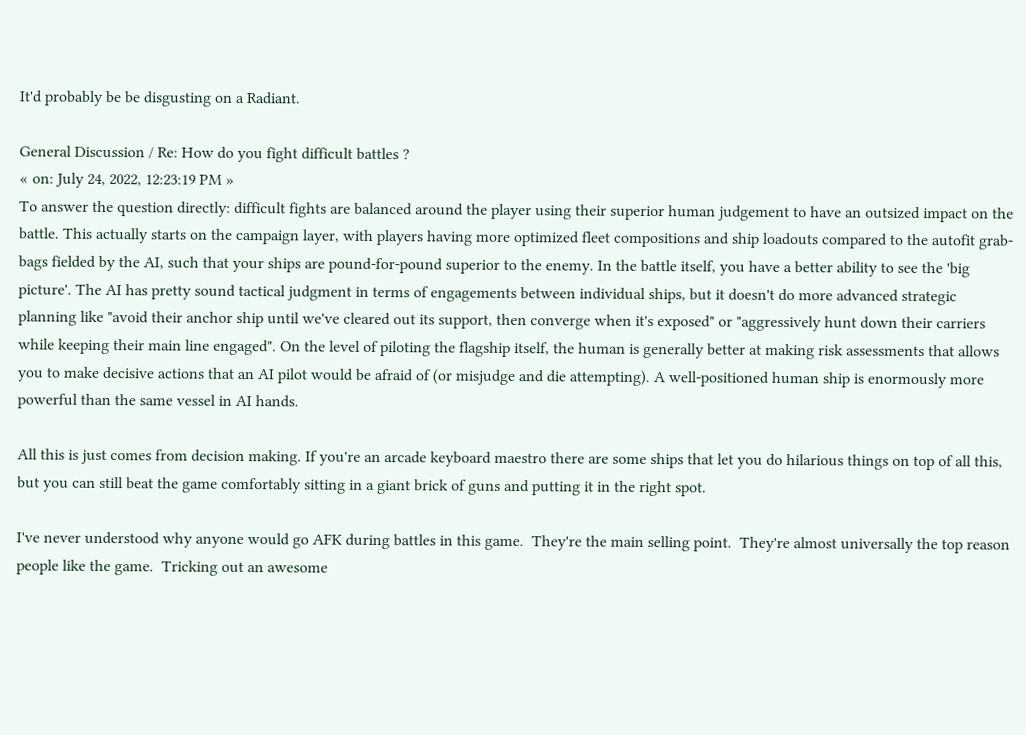It'd probably be be disgusting on a Radiant.

General Discussion / Re: How do you fight difficult battles ?
« on: July 24, 2022, 12:23:19 PM »
To answer the question directly: difficult fights are balanced around the player using their superior human judgement to have an outsized impact on the battle. This actually starts on the campaign layer, with players having more optimized fleet compositions and ship loadouts compared to the autofit grab-bags fielded by the AI, such that your ships are pound-for-pound superior to the enemy. In the battle itself, you have a better ability to see the 'big picture'. The AI has pretty sound tactical judgment in terms of engagements between individual ships, but it doesn't do more advanced strategic planning like "avoid their anchor ship until we've cleared out its support, then converge when it's exposed" or "aggressively hunt down their carriers while keeping their main line engaged". On the level of piloting the flagship itself, the human is generally better at making risk assessments that allows you to make decisive actions that an AI pilot would be afraid of (or misjudge and die attempting). A well-positioned human ship is enormously more powerful than the same vessel in AI hands.

All this is just comes from decision making. If you're an arcade keyboard maestro there are some ships that let you do hilarious things on top of all this, but you can still beat the game comfortably sitting in a giant brick of guns and putting it in the right spot.

I've never understood why anyone would go AFK during battles in this game.  They're the main selling point.  They're almost universally the top reason people like the game.  Tricking out an awesome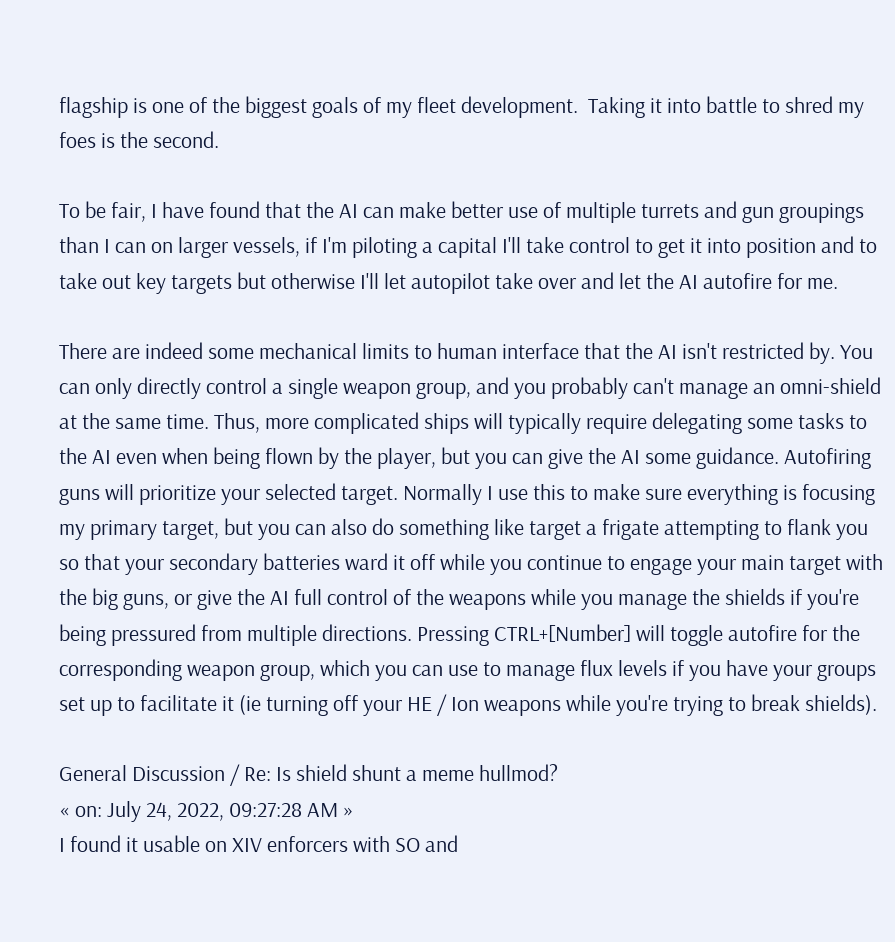flagship is one of the biggest goals of my fleet development.  Taking it into battle to shred my foes is the second.

To be fair, I have found that the AI can make better use of multiple turrets and gun groupings than I can on larger vessels, if I'm piloting a capital I'll take control to get it into position and to take out key targets but otherwise I'll let autopilot take over and let the AI autofire for me.

There are indeed some mechanical limits to human interface that the AI isn't restricted by. You can only directly control a single weapon group, and you probably can't manage an omni-shield at the same time. Thus, more complicated ships will typically require delegating some tasks to the AI even when being flown by the player, but you can give the AI some guidance. Autofiring guns will prioritize your selected target. Normally I use this to make sure everything is focusing my primary target, but you can also do something like target a frigate attempting to flank you so that your secondary batteries ward it off while you continue to engage your main target with the big guns, or give the AI full control of the weapons while you manage the shields if you're being pressured from multiple directions. Pressing CTRL+[Number] will toggle autofire for the corresponding weapon group, which you can use to manage flux levels if you have your groups set up to facilitate it (ie turning off your HE / Ion weapons while you're trying to break shields).

General Discussion / Re: Is shield shunt a meme hullmod?
« on: July 24, 2022, 09:27:28 AM »
I found it usable on XIV enforcers with SO and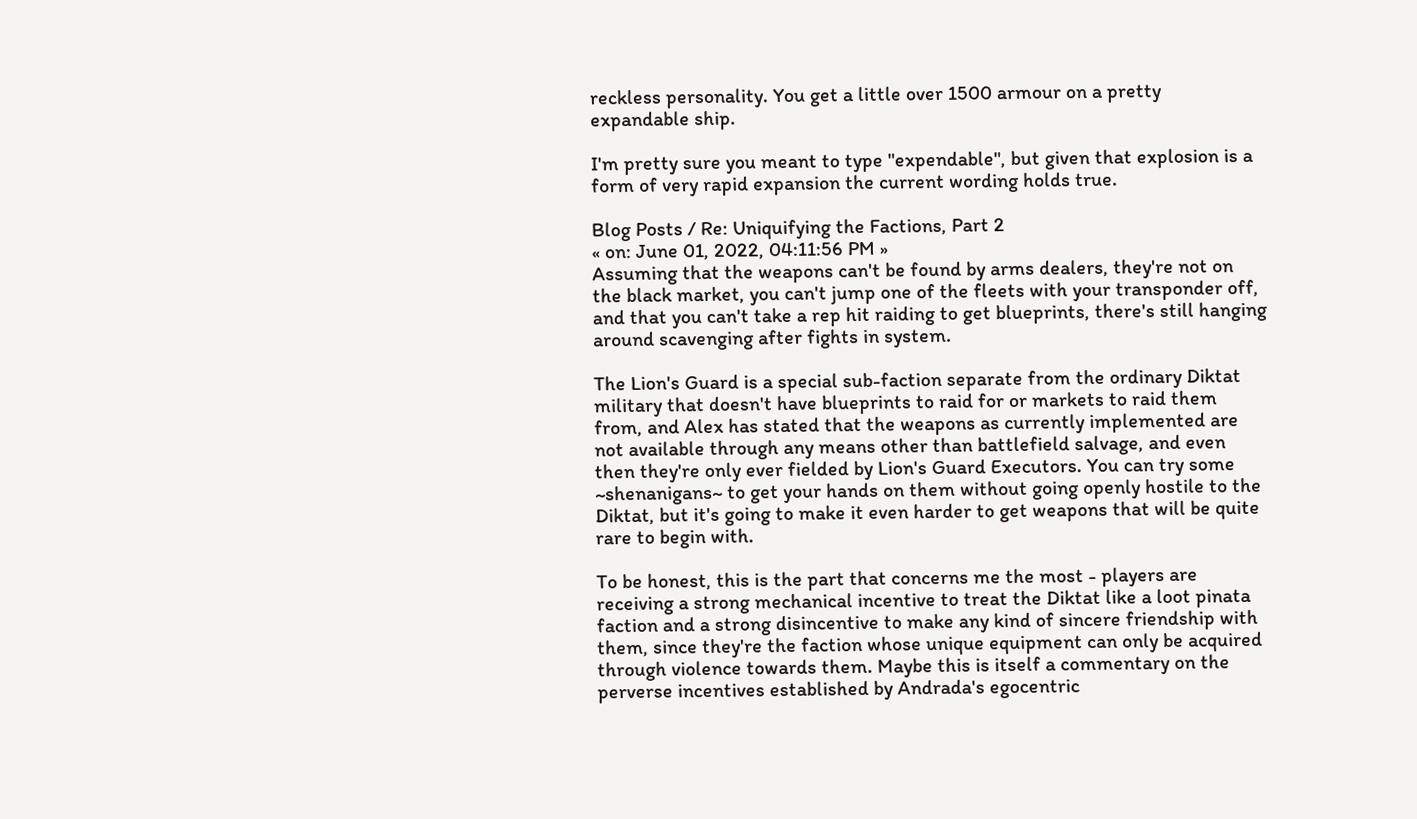reckless personality. You get a little over 1500 armour on a pretty expandable ship.

I'm pretty sure you meant to type "expendable", but given that explosion is a form of very rapid expansion the current wording holds true.

Blog Posts / Re: Uniquifying the Factions, Part 2
« on: June 01, 2022, 04:11:56 PM »
Assuming that the weapons can't be found by arms dealers, they're not on the black market, you can't jump one of the fleets with your transponder off, and that you can't take a rep hit raiding to get blueprints, there's still hanging around scavenging after fights in system.

The Lion's Guard is a special sub-faction separate from the ordinary Diktat military that doesn't have blueprints to raid for or markets to raid them from, and Alex has stated that the weapons as currently implemented are not available through any means other than battlefield salvage, and even then they're only ever fielded by Lion's Guard Executors. You can try some ~shenanigans~ to get your hands on them without going openly hostile to the Diktat, but it's going to make it even harder to get weapons that will be quite rare to begin with.

To be honest, this is the part that concerns me the most - players are receiving a strong mechanical incentive to treat the Diktat like a loot pinata faction and a strong disincentive to make any kind of sincere friendship with them, since they're the faction whose unique equipment can only be acquired through violence towards them. Maybe this is itself a commentary on the perverse incentives established by Andrada's egocentric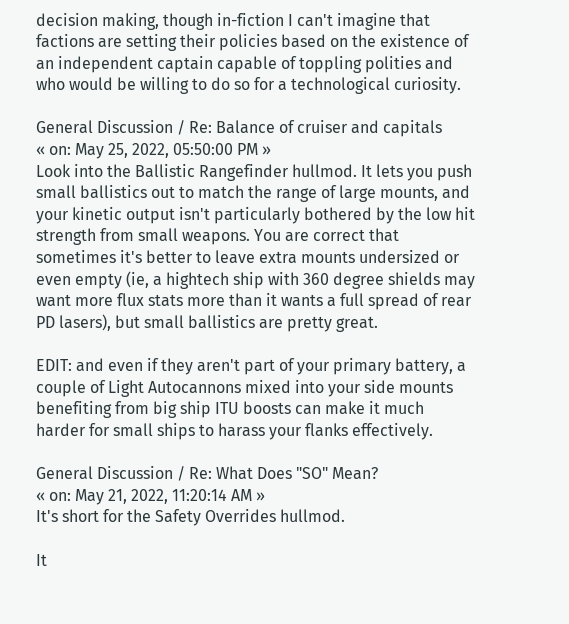decision making, though in-fiction I can't imagine that factions are setting their policies based on the existence of an independent captain capable of toppling polities and who would be willing to do so for a technological curiosity.

General Discussion / Re: Balance of cruiser and capitals
« on: May 25, 2022, 05:50:00 PM »
Look into the Ballistic Rangefinder hullmod. It lets you push small ballistics out to match the range of large mounts, and your kinetic output isn't particularly bothered by the low hit strength from small weapons. You are correct that sometimes it's better to leave extra mounts undersized or even empty (ie, a hightech ship with 360 degree shields may want more flux stats more than it wants a full spread of rear PD lasers), but small ballistics are pretty great.

EDIT: and even if they aren't part of your primary battery, a couple of Light Autocannons mixed into your side mounts benefiting from big ship ITU boosts can make it much harder for small ships to harass your flanks effectively.

General Discussion / Re: What Does "SO" Mean?
« on: May 21, 2022, 11:20:14 AM »
It's short for the Safety Overrides hullmod.

It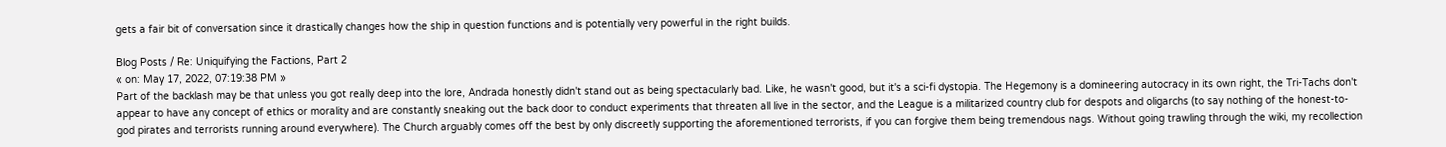gets a fair bit of conversation since it drastically changes how the ship in question functions and is potentially very powerful in the right builds.

Blog Posts / Re: Uniquifying the Factions, Part 2
« on: May 17, 2022, 07:19:38 PM »
Part of the backlash may be that unless you got really deep into the lore, Andrada honestly didn't stand out as being spectacularly bad. Like, he wasn't good, but it's a sci-fi dystopia. The Hegemony is a domineering autocracy in its own right, the Tri-Tachs don't appear to have any concept of ethics or morality and are constantly sneaking out the back door to conduct experiments that threaten all live in the sector, and the League is a militarized country club for despots and oligarchs (to say nothing of the honest-to-god pirates and terrorists running around everywhere). The Church arguably comes off the best by only discreetly supporting the aforementioned terrorists, if you can forgive them being tremendous nags. Without going trawling through the wiki, my recollection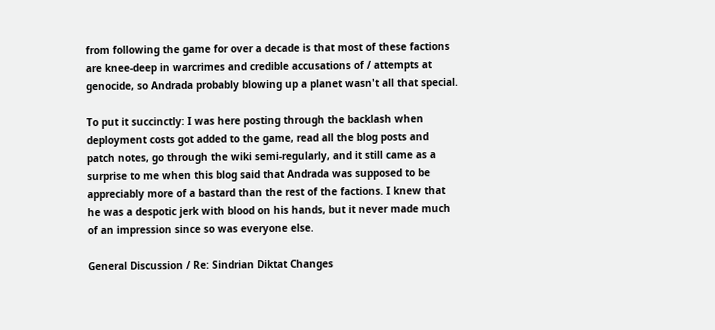from following the game for over a decade is that most of these factions are knee-deep in warcrimes and credible accusations of / attempts at genocide, so Andrada probably blowing up a planet wasn't all that special.

To put it succinctly: I was here posting through the backlash when deployment costs got added to the game, read all the blog posts and patch notes, go through the wiki semi-regularly, and it still came as a surprise to me when this blog said that Andrada was supposed to be appreciably more of a bastard than the rest of the factions. I knew that he was a despotic jerk with blood on his hands, but it never made much of an impression since so was everyone else.

General Discussion / Re: Sindrian Diktat Changes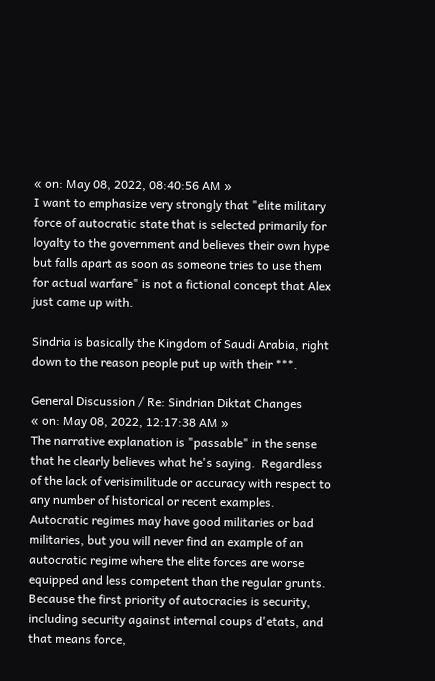« on: May 08, 2022, 08:40:56 AM »
I want to emphasize very strongly that "elite military force of autocratic state that is selected primarily for loyalty to the government and believes their own hype but falls apart as soon as someone tries to use them for actual warfare" is not a fictional concept that Alex just came up with.

Sindria is basically the Kingdom of Saudi Arabia, right down to the reason people put up with their ***.

General Discussion / Re: Sindrian Diktat Changes
« on: May 08, 2022, 12:17:38 AM »
The narrative explanation is "passable" in the sense that he clearly believes what he's saying.  Regardless of the lack of verisimilitude or accuracy with respect to any number of historical or recent examples.  Autocratic regimes may have good militaries or bad militaries, but you will never find an example of an autocratic regime where the elite forces are worse equipped and less competent than the regular grunts.  Because the first priority of autocracies is security, including security against internal coups d'etats, and that means force,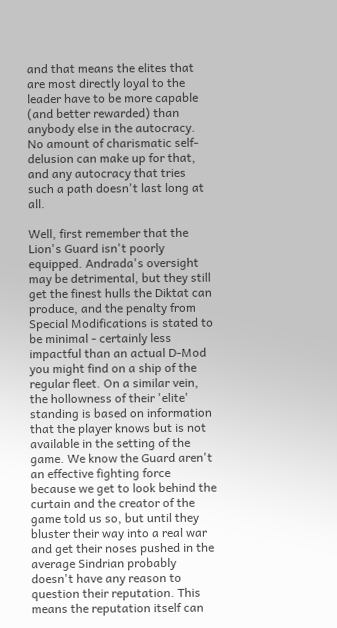and that means the elites that are most directly loyal to the leader have to be more capable (and better rewarded) than anybody else in the autocracy.  No amount of charismatic self-delusion can make up for that, and any autocracy that tries such a path doesn't last long at all.

Well, first remember that the Lion's Guard isn't poorly equipped. Andrada's oversight may be detrimental, but they still get the finest hulls the Diktat can produce, and the penalty from Special Modifications is stated to be minimal - certainly less impactful than an actual D-Mod you might find on a ship of the regular fleet. On a similar vein, the hollowness of their 'elite' standing is based on information that the player knows but is not available in the setting of the game. We know the Guard aren't an effective fighting force because we get to look behind the curtain and the creator of the game told us so, but until they bluster their way into a real war and get their noses pushed in the average Sindrian probably doesn't have any reason to question their reputation. This means the reputation itself can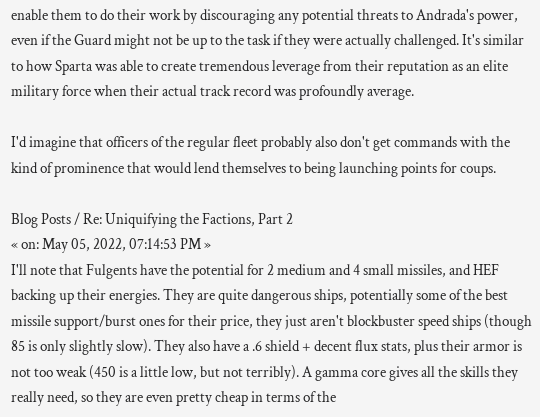enable them to do their work by discouraging any potential threats to Andrada's power, even if the Guard might not be up to the task if they were actually challenged. It's similar to how Sparta was able to create tremendous leverage from their reputation as an elite military force when their actual track record was profoundly average.

I'd imagine that officers of the regular fleet probably also don't get commands with the kind of prominence that would lend themselves to being launching points for coups.

Blog Posts / Re: Uniquifying the Factions, Part 2
« on: May 05, 2022, 07:14:53 PM »
I'll note that Fulgents have the potential for 2 medium and 4 small missiles, and HEF backing up their energies. They are quite dangerous ships, potentially some of the best missile support/burst ones for their price, they just aren't blockbuster speed ships (though 85 is only slightly slow). They also have a .6 shield + decent flux stats, plus their armor is not too weak (450 is a little low, but not terribly). A gamma core gives all the skills they really need, so they are even pretty cheap in terms of the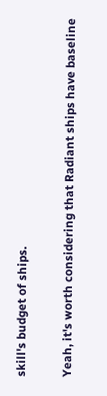skill's budget of ships.

Yeah, it's worth considering that Radiant ships have baseline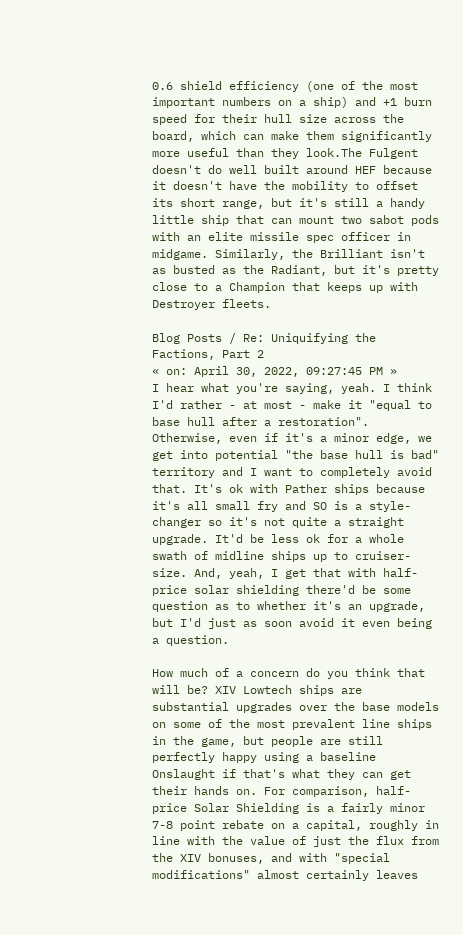0.6 shield efficiency (one of the most important numbers on a ship) and +1 burn speed for their hull size across the board, which can make them significantly more useful than they look.The Fulgent doesn't do well built around HEF because it doesn't have the mobility to offset its short range, but it's still a handy little ship that can mount two sabot pods with an elite missile spec officer in midgame. Similarly, the Brilliant isn't as busted as the Radiant, but it's pretty close to a Champion that keeps up with Destroyer fleets.

Blog Posts / Re: Uniquifying the Factions, Part 2
« on: April 30, 2022, 09:27:45 PM »
I hear what you're saying, yeah. I think I'd rather - at most - make it "equal to base hull after a restoration". Otherwise, even if it's a minor edge, we get into potential "the base hull is bad" territory and I want to completely avoid that. It's ok with Pather ships because it's all small fry and SO is a style-changer so it's not quite a straight upgrade. It'd be less ok for a whole swath of midline ships up to cruiser-size. And, yeah, I get that with half-price solar shielding there'd be some question as to whether it's an upgrade, but I'd just as soon avoid it even being a question.

How much of a concern do you think that will be? XIV Lowtech ships are substantial upgrades over the base models on some of the most prevalent line ships in the game, but people are still perfectly happy using a baseline Onslaught if that's what they can get their hands on. For comparison, half-price Solar Shielding is a fairly minor 7-8 point rebate on a capital, roughly in line with the value of just the flux from the XIV bonuses, and with "special modifications" almost certainly leaves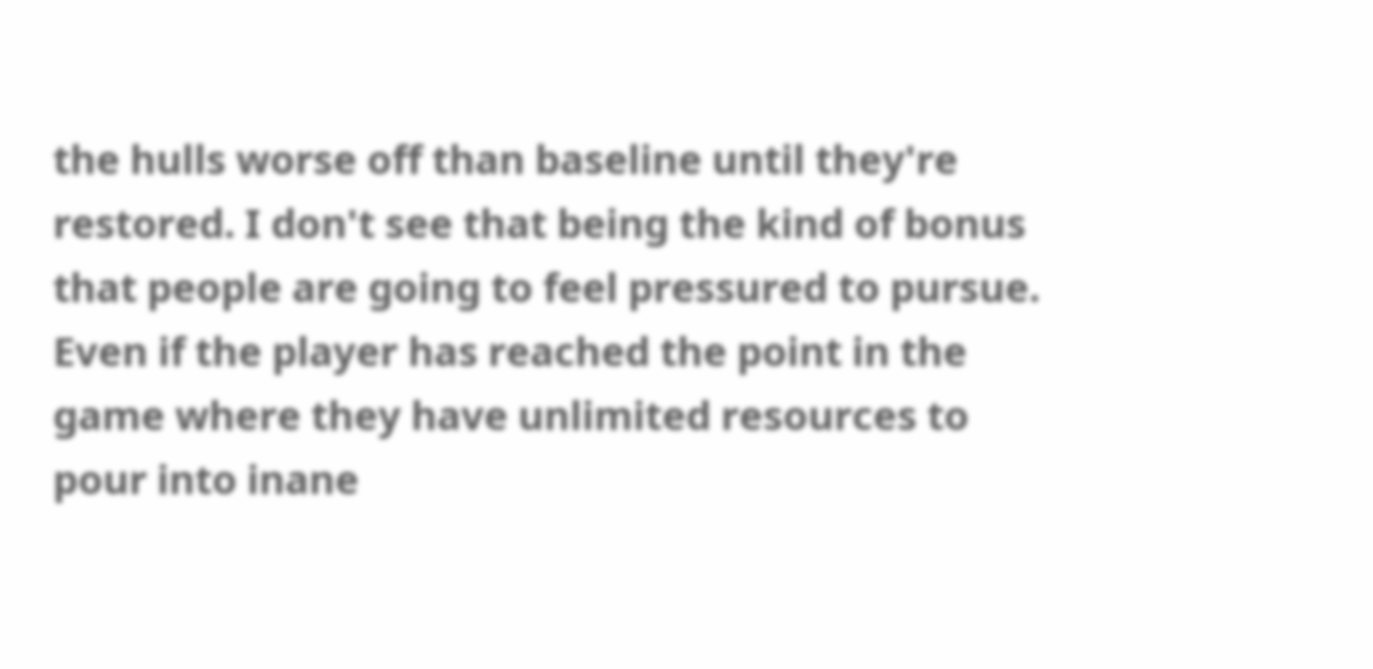the hulls worse off than baseline until they're restored. I don't see that being the kind of bonus that people are going to feel pressured to pursue. Even if the player has reached the point in the game where they have unlimited resources to pour into inane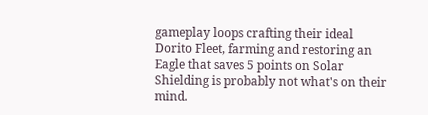gameplay loops crafting their ideal Dorito Fleet, farming and restoring an Eagle that saves 5 points on Solar Shielding is probably not what's on their mind.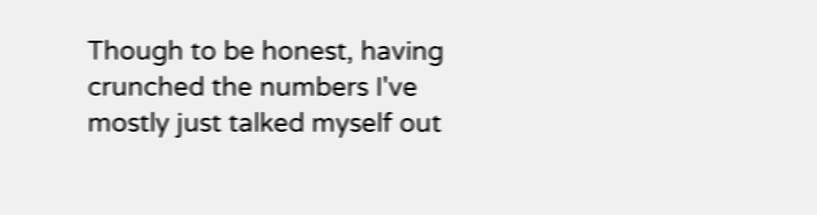Though to be honest, having crunched the numbers I've mostly just talked myself out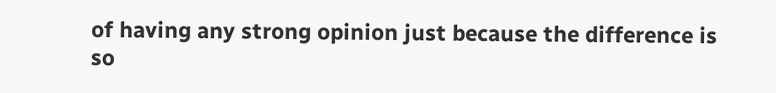of having any strong opinion just because the difference is so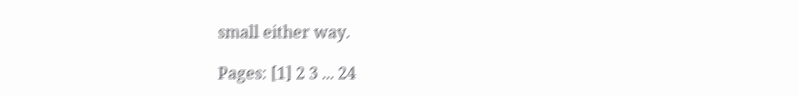small either way.

Pages: [1] 2 3 ... 24